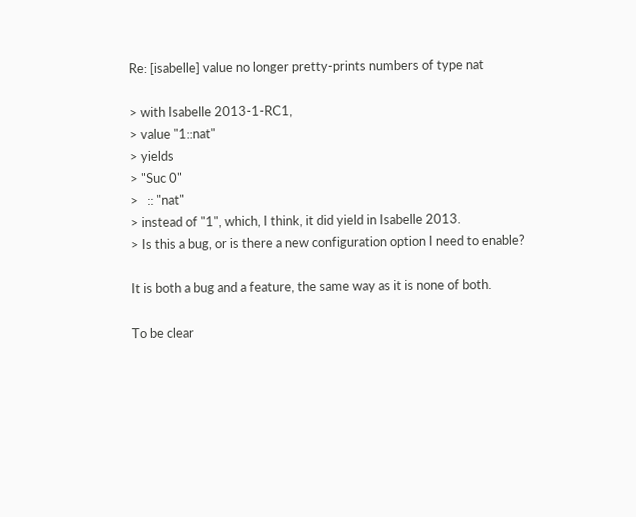Re: [isabelle] value no longer pretty-prints numbers of type nat

> with Isabelle 2013-1-RC1,
> value "1::nat"
> yields
> "Suc 0"
>   :: "nat"
> instead of "1", which, I think, it did yield in Isabelle 2013.
> Is this a bug, or is there a new configuration option I need to enable?

It is both a bug and a feature, the same way as it is none of both.

To be clear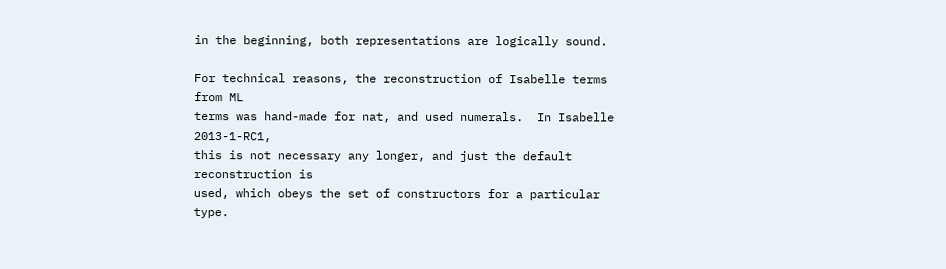in the beginning, both representations are logically sound.

For technical reasons, the reconstruction of Isabelle terms from ML
terms was hand-made for nat, and used numerals.  In Isabelle 2013-1-RC1,
this is not necessary any longer, and just the default reconstruction is
used, which obeys the set of constructors for a particular type.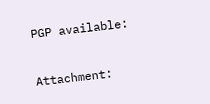PGP available:

Attachment: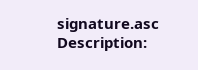signature.asc
Description: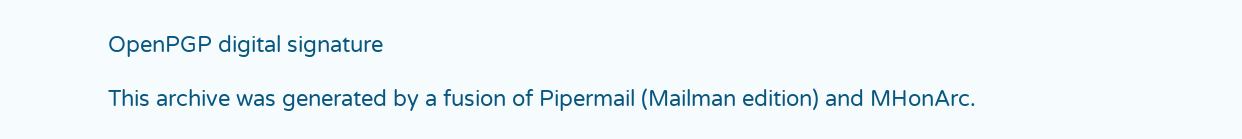OpenPGP digital signature

This archive was generated by a fusion of Pipermail (Mailman edition) and MHonArc.